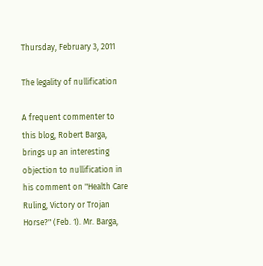Thursday, February 3, 2011

The legality of nullification

A frequent commenter to this blog, Robert Barga, brings up an interesting objection to nullification in his comment on "Health Care Ruling, Victory or Trojan Horse?" (Feb. 1). Mr. Barga,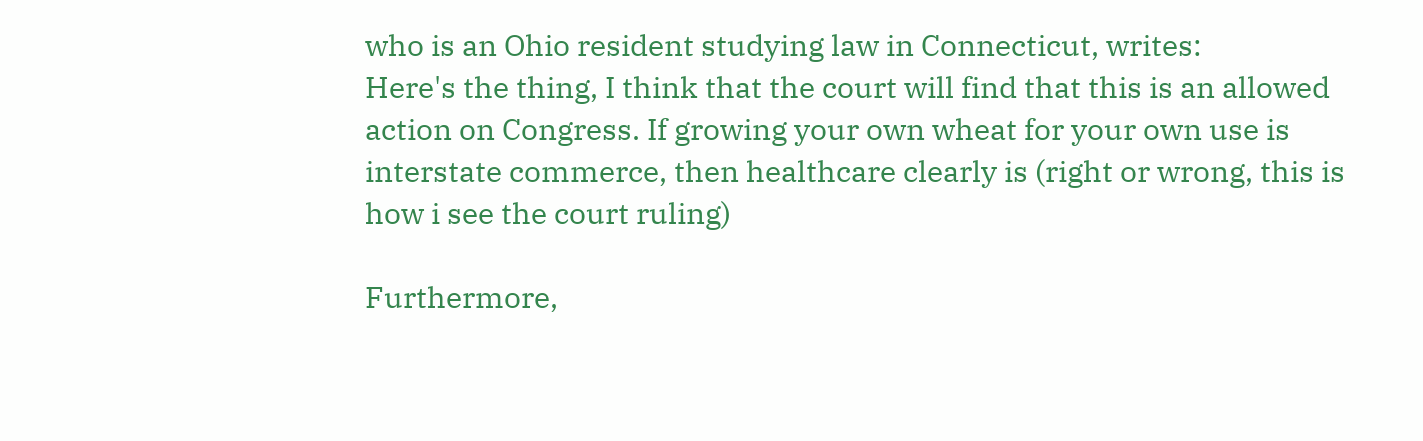who is an Ohio resident studying law in Connecticut, writes:
Here's the thing, I think that the court will find that this is an allowed action on Congress. If growing your own wheat for your own use is interstate commerce, then healthcare clearly is (right or wrong, this is how i see the court ruling)

Furthermore,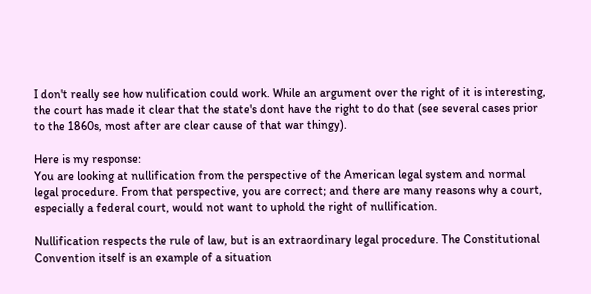I don't really see how nulification could work. While an argument over the right of it is interesting, the court has made it clear that the state's dont have the right to do that (see several cases prior to the 1860s, most after are clear cause of that war thingy).

Here is my response:
You are looking at nullification from the perspective of the American legal system and normal legal procedure. From that perspective, you are correct; and there are many reasons why a court, especially a federal court, would not want to uphold the right of nullification.

Nullification respects the rule of law, but is an extraordinary legal procedure. The Constitutional Convention itself is an example of a situation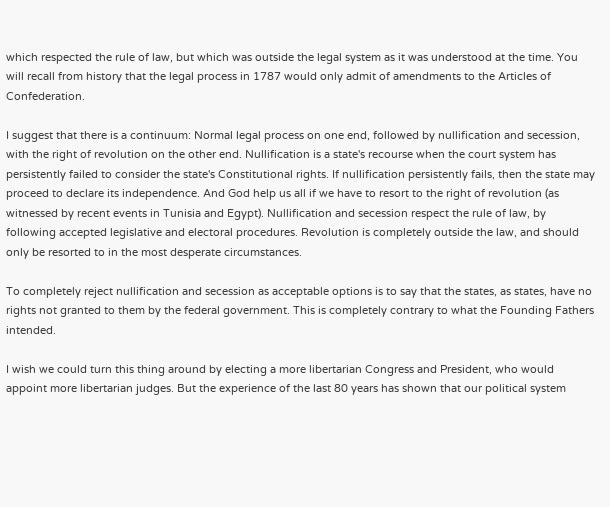which respected the rule of law, but which was outside the legal system as it was understood at the time. You will recall from history that the legal process in 1787 would only admit of amendments to the Articles of Confederation.

I suggest that there is a continuum: Normal legal process on one end, followed by nullification and secession, with the right of revolution on the other end. Nullification is a state's recourse when the court system has persistently failed to consider the state's Constitutional rights. If nullification persistently fails, then the state may proceed to declare its independence. And God help us all if we have to resort to the right of revolution (as witnessed by recent events in Tunisia and Egypt). Nullification and secession respect the rule of law, by following accepted legislative and electoral procedures. Revolution is completely outside the law, and should only be resorted to in the most desperate circumstances.

To completely reject nullification and secession as acceptable options is to say that the states, as states, have no rights not granted to them by the federal government. This is completely contrary to what the Founding Fathers intended.

I wish we could turn this thing around by electing a more libertarian Congress and President, who would appoint more libertarian judges. But the experience of the last 80 years has shown that our political system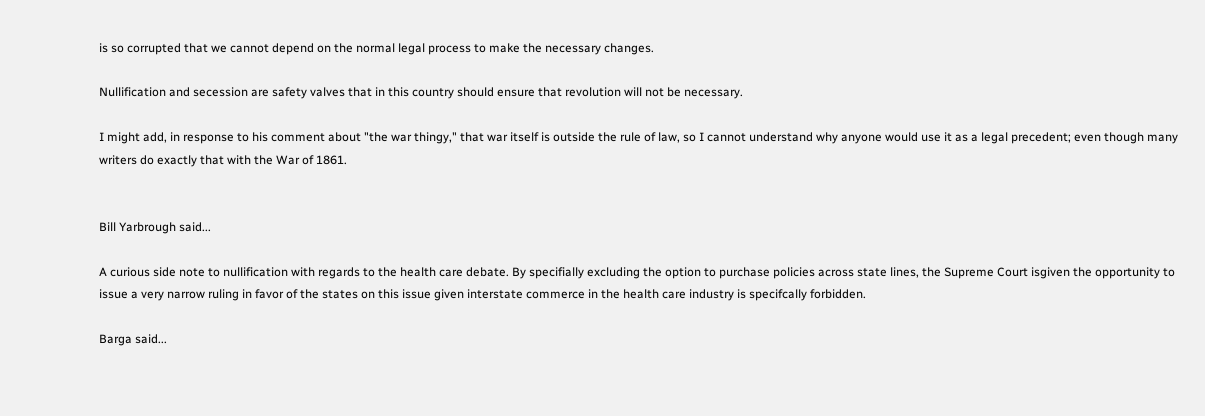is so corrupted that we cannot depend on the normal legal process to make the necessary changes.

Nullification and secession are safety valves that in this country should ensure that revolution will not be necessary.

I might add, in response to his comment about "the war thingy," that war itself is outside the rule of law, so I cannot understand why anyone would use it as a legal precedent; even though many writers do exactly that with the War of 1861.


Bill Yarbrough said...

A curious side note to nullification with regards to the health care debate. By specifially excluding the option to purchase policies across state lines, the Supreme Court isgiven the opportunity to issue a very narrow ruling in favor of the states on this issue given interstate commerce in the health care industry is specifcally forbidden.

Barga said...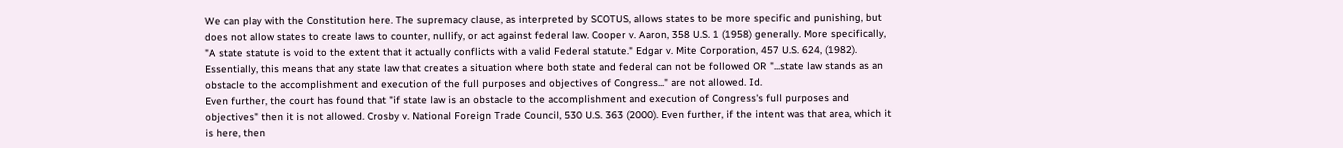We can play with the Constitution here. The supremacy clause, as interpreted by SCOTUS, allows states to be more specific and punishing, but does not allow states to create laws to counter, nullify, or act against federal law. Cooper v. Aaron, 358 U.S. 1 (1958) generally. More specifically, "A state statute is void to the extent that it actually conflicts with a valid Federal statute." Edgar v. Mite Corporation, 457 U.S. 624, (1982).
Essentially, this means that any state law that creates a situation where both state and federal can not be followed OR "...state law stands as an obstacle to the accomplishment and execution of the full purposes and objectives of Congress..." are not allowed. Id.
Even further, the court has found that "if state law is an obstacle to the accomplishment and execution of Congress's full purposes and objectives" then it is not allowed. Crosby v. National Foreign Trade Council, 530 U.S. 363 (2000). Even further, if the intent was that area, which it is here, then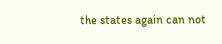the states again can not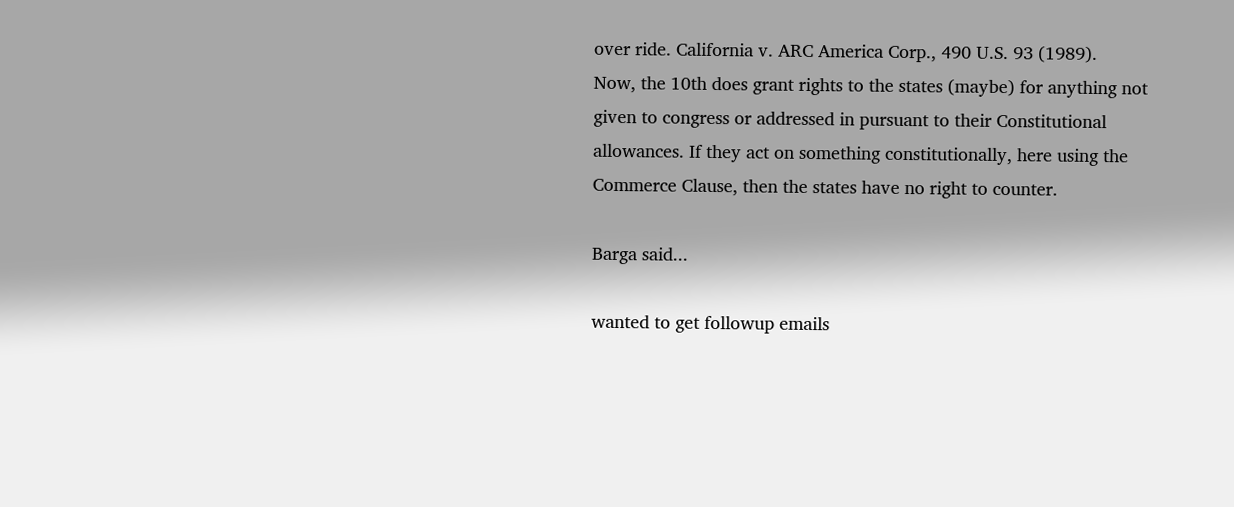over ride. California v. ARC America Corp., 490 U.S. 93 (1989).
Now, the 10th does grant rights to the states (maybe) for anything not given to congress or addressed in pursuant to their Constitutional allowances. If they act on something constitutionally, here using the Commerce Clause, then the states have no right to counter.

Barga said...

wanted to get followup emails